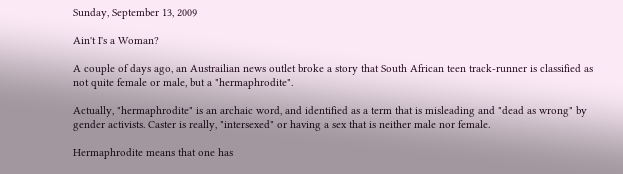Sunday, September 13, 2009

Ain't I's a Woman?

A couple of days ago, an Austrailian news outlet broke a story that South African teen track-runner is classified as not quite female or male, but a "hermaphrodite".

Actually, "hermaphrodite" is an archaic word, and identified as a term that is misleading and "dead as wrong" by gender activists. Caster is really, "intersexed" or having a sex that is neither male nor female.

Hermaphrodite means that one has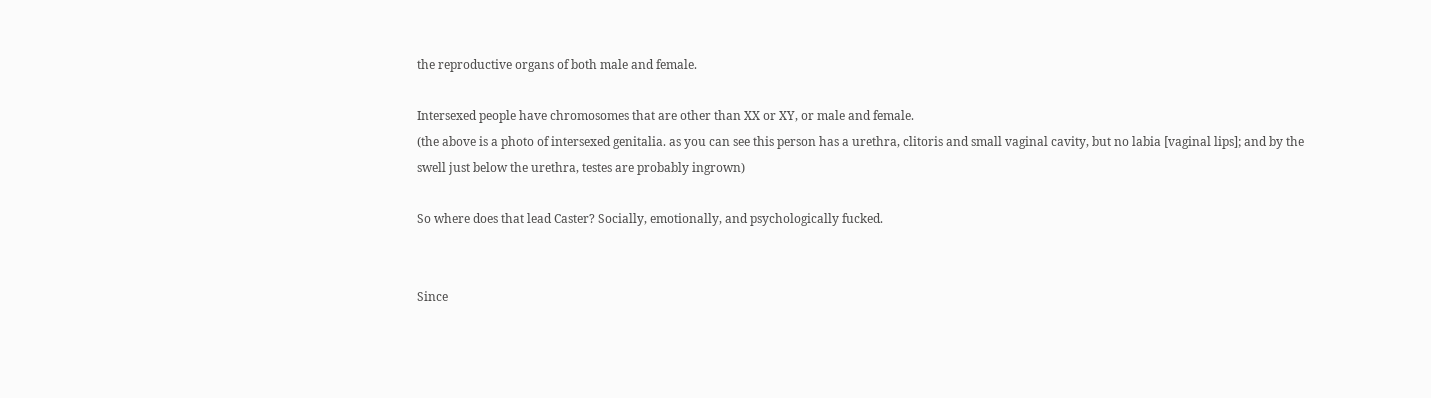the reproductive organs of both male and female.

Intersexed people have chromosomes that are other than XX or XY, or male and female.
(the above is a photo of intersexed genitalia. as you can see this person has a urethra, clitoris and small vaginal cavity, but no labia [vaginal lips]; and by the swell just below the urethra, testes are probably ingrown)

So where does that lead Caster? Socially, emotionally, and psychologically fucked.


Since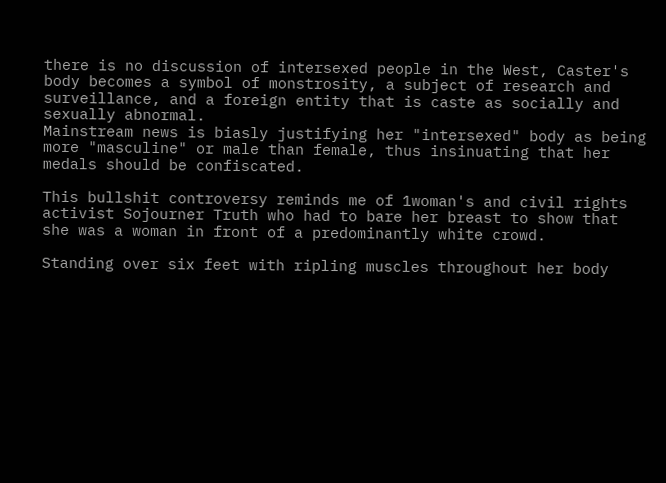there is no discussion of intersexed people in the West, Caster's body becomes a symbol of monstrosity, a subject of research and surveillance, and a foreign entity that is caste as socially and sexually abnormal.
Mainstream news is biasly justifying her "intersexed" body as being more "masculine" or male than female, thus insinuating that her medals should be confiscated.

This bullshit controversy reminds me of 1woman's and civil rights activist Sojourner Truth who had to bare her breast to show that she was a woman in front of a predominantly white crowd.

Standing over six feet with ripling muscles throughout her body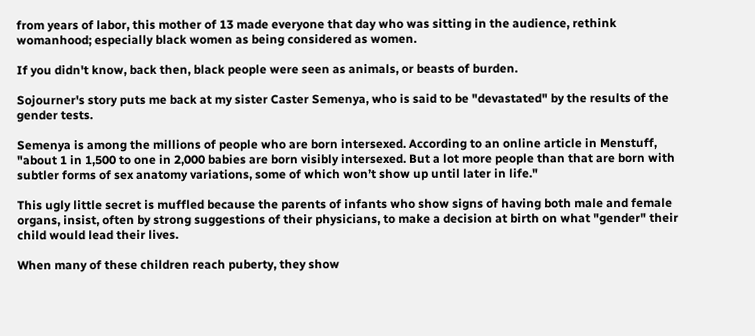from years of labor, this mother of 13 made everyone that day who was sitting in the audience, rethink womanhood; especially black women as being considered as women.

If you didn't know, back then, black people were seen as animals, or beasts of burden.

Sojourner's story puts me back at my sister Caster Semenya, who is said to be "devastated" by the results of the gender tests.

Semenya is among the millions of people who are born intersexed. According to an online article in Menstuff, "about 1 in 1,500 to one in 2,000 babies are born visibly intersexed. But a lot more people than that are born with subtler forms of sex anatomy variations, some of which won’t show up until later in life."

This ugly little secret is muffled because the parents of infants who show signs of having both male and female organs, insist, often by strong suggestions of their physicians, to make a decision at birth on what "gender" their child would lead their lives.

When many of these children reach puberty, they show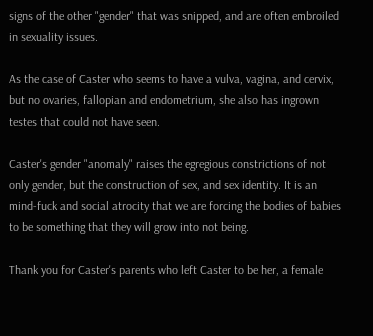signs of the other "gender" that was snipped, and are often embroiled in sexuality issues.

As the case of Caster who seems to have a vulva, vagina, and cervix, but no ovaries, fallopian and endometrium, she also has ingrown testes that could not have seen.

Caster's gender "anomaly" raises the egregious constrictions of not only gender, but the construction of sex, and sex identity. It is an mind-fuck and social atrocity that we are forcing the bodies of babies to be something that they will grow into not being.

Thank you for Caster's parents who left Caster to be her, a female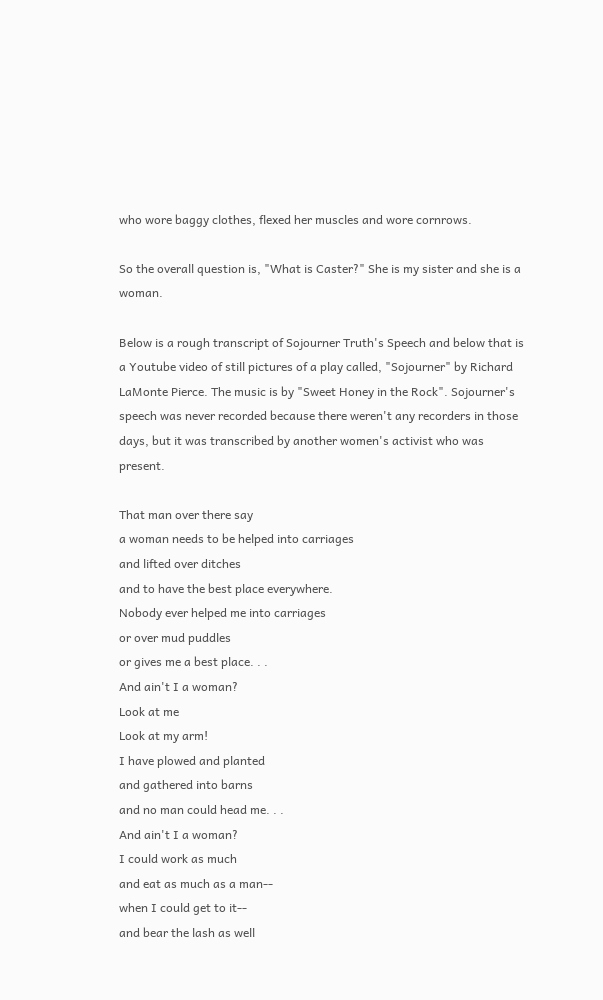who wore baggy clothes, flexed her muscles and wore cornrows.

So the overall question is, "What is Caster?" She is my sister and she is a woman.

Below is a rough transcript of Sojourner Truth's Speech and below that is a Youtube video of still pictures of a play called, "Sojourner" by Richard LaMonte Pierce. The music is by "Sweet Honey in the Rock". Sojourner's speech was never recorded because there weren't any recorders in those days, but it was transcribed by another women's activist who was present.

That man over there say
a woman needs to be helped into carriages
and lifted over ditches
and to have the best place everywhere.
Nobody ever helped me into carriages
or over mud puddles
or gives me a best place. . .
And ain't I a woman?
Look at me
Look at my arm!
I have plowed and planted
and gathered into barns
and no man could head me. . .
And ain't I a woman?
I could work as much
and eat as much as a man--
when I could get to it--
and bear the lash as well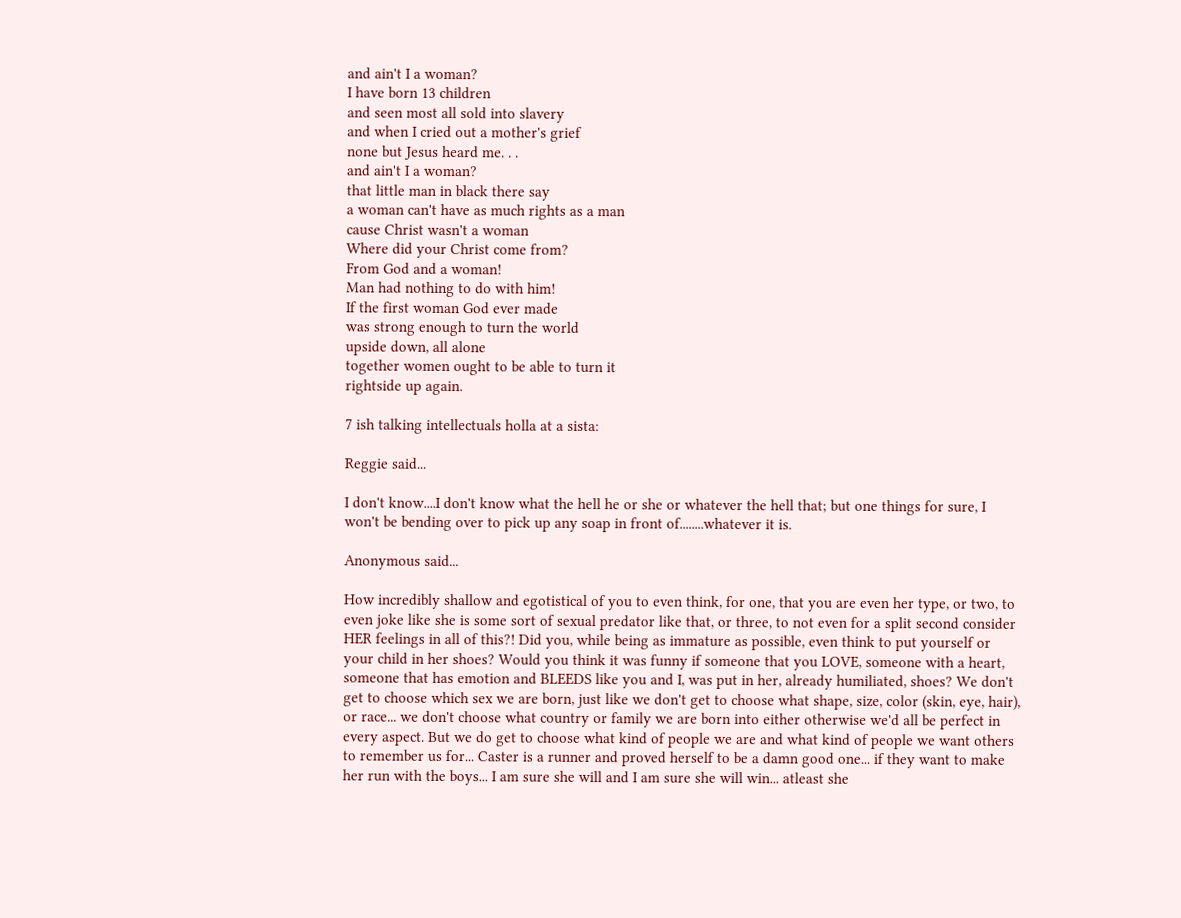and ain't I a woman?
I have born 13 children
and seen most all sold into slavery
and when I cried out a mother's grief
none but Jesus heard me. . .
and ain't I a woman?
that little man in black there say
a woman can't have as much rights as a man
cause Christ wasn't a woman
Where did your Christ come from?
From God and a woman!
Man had nothing to do with him!
If the first woman God ever made
was strong enough to turn the world
upside down, all alone
together women ought to be able to turn it
rightside up again.

7 ish talking intellectuals holla at a sista:

Reggie said...

I don't know....I don't know what the hell he or she or whatever the hell that; but one things for sure, I won't be bending over to pick up any soap in front of........whatever it is.

Anonymous said...

How incredibly shallow and egotistical of you to even think, for one, that you are even her type, or two, to even joke like she is some sort of sexual predator like that, or three, to not even for a split second consider HER feelings in all of this?! Did you, while being as immature as possible, even think to put yourself or your child in her shoes? Would you think it was funny if someone that you LOVE, someone with a heart, someone that has emotion and BLEEDS like you and I, was put in her, already humiliated, shoes? We don't get to choose which sex we are born, just like we don't get to choose what shape, size, color (skin, eye, hair), or race... we don't choose what country or family we are born into either otherwise we'd all be perfect in every aspect. But we do get to choose what kind of people we are and what kind of people we want others to remember us for... Caster is a runner and proved herself to be a damn good one... if they want to make her run with the boys... I am sure she will and I am sure she will win... atleast she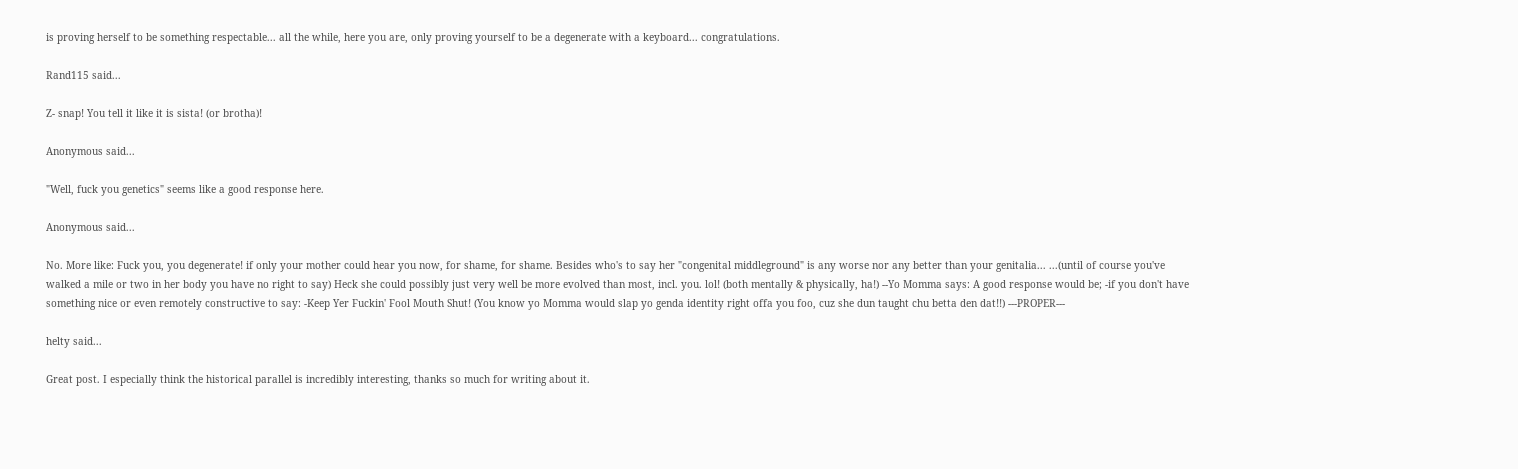is proving herself to be something respectable... all the while, here you are, only proving yourself to be a degenerate with a keyboard... congratulations.

Rand115 said...

Z- snap! You tell it like it is sista! (or brotha)!

Anonymous said...

"Well, fuck you genetics" seems like a good response here.

Anonymous said...

No. More like: Fuck you, you degenerate! if only your mother could hear you now, for shame, for shame. Besides who's to say her "congenital middleground" is any worse nor any better than your genitalia... ...(until of course you've walked a mile or two in her body you have no right to say) Heck she could possibly just very well be more evolved than most, incl. you. lol! (both mentally & physically, ha!) --Yo Momma says: A good response would be; -if you don't have something nice or even remotely constructive to say: -Keep Yer Fuckin' Fool Mouth Shut! (You know yo Momma would slap yo genda identity right offa you foo, cuz she dun taught chu betta den dat!!) ---PROPER---

helty said...

Great post. I especially think the historical parallel is incredibly interesting, thanks so much for writing about it.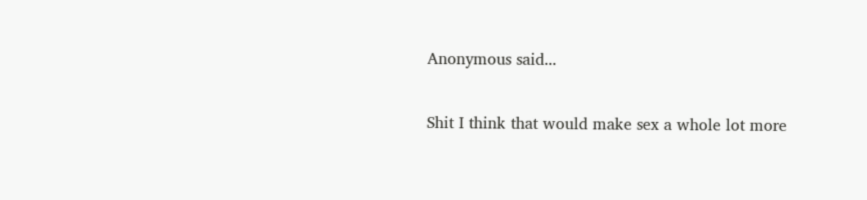Anonymous said...

Shit I think that would make sex a whole lot more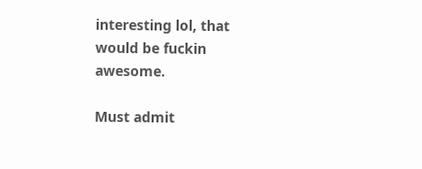interesting lol, that would be fuckin awesome.

Must admit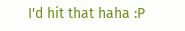I'd hit that haha :P